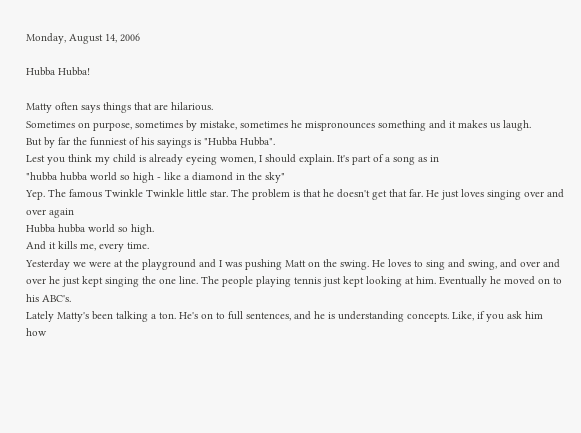Monday, August 14, 2006

Hubba Hubba!

Matty often says things that are hilarious.
Sometimes on purpose, sometimes by mistake, sometimes he mispronounces something and it makes us laugh.
But by far the funniest of his sayings is "Hubba Hubba".
Lest you think my child is already eyeing women, I should explain. It's part of a song as in
"hubba hubba world so high - like a diamond in the sky"
Yep. The famous Twinkle Twinkle little star. The problem is that he doesn't get that far. He just loves singing over and over again
Hubba hubba world so high.
And it kills me, every time.
Yesterday we were at the playground and I was pushing Matt on the swing. He loves to sing and swing, and over and over he just kept singing the one line. The people playing tennis just kept looking at him. Eventually he moved on to his ABC's.
Lately Matty's been talking a ton. He's on to full sentences, and he is understanding concepts. Like, if you ask him how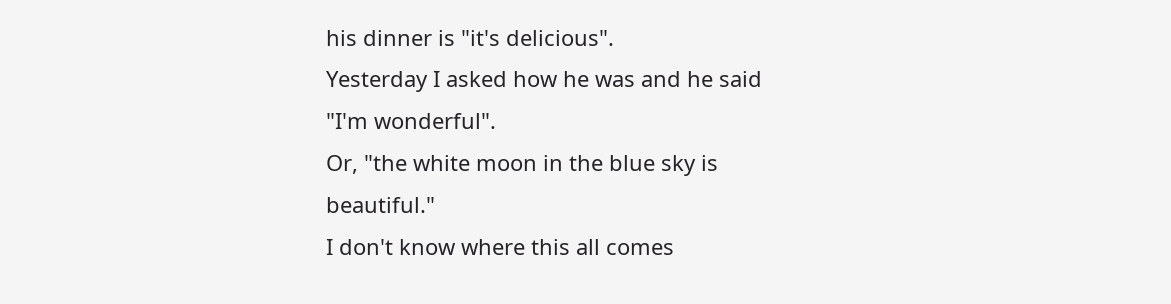his dinner is "it's delicious".
Yesterday I asked how he was and he said "I'm wonderful".
Or, "the white moon in the blue sky is beautiful."
I don't know where this all comes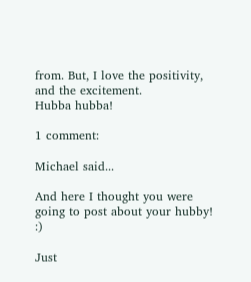from. But, I love the positivity, and the excitement.
Hubba hubba!

1 comment:

Michael said...

And here I thought you were going to post about your hubby! :)

Just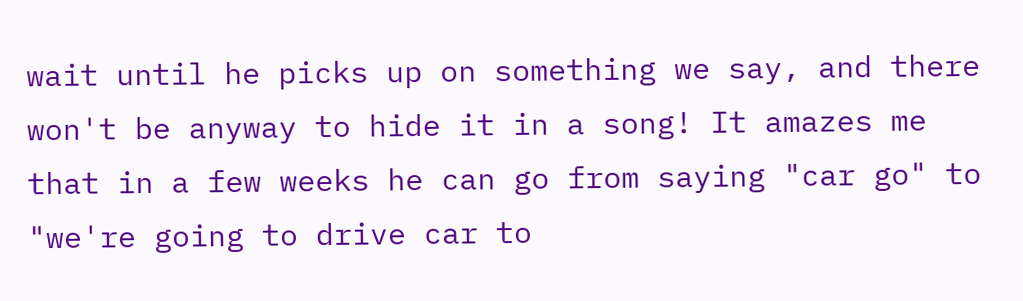wait until he picks up on something we say, and there won't be anyway to hide it in a song! It amazes me that in a few weeks he can go from saying "car go" to "we're going to drive car to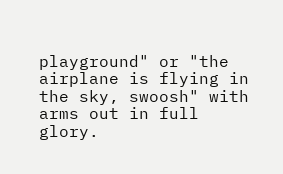playground" or "the airplane is flying in the sky, swoosh" with arms out in full glory.